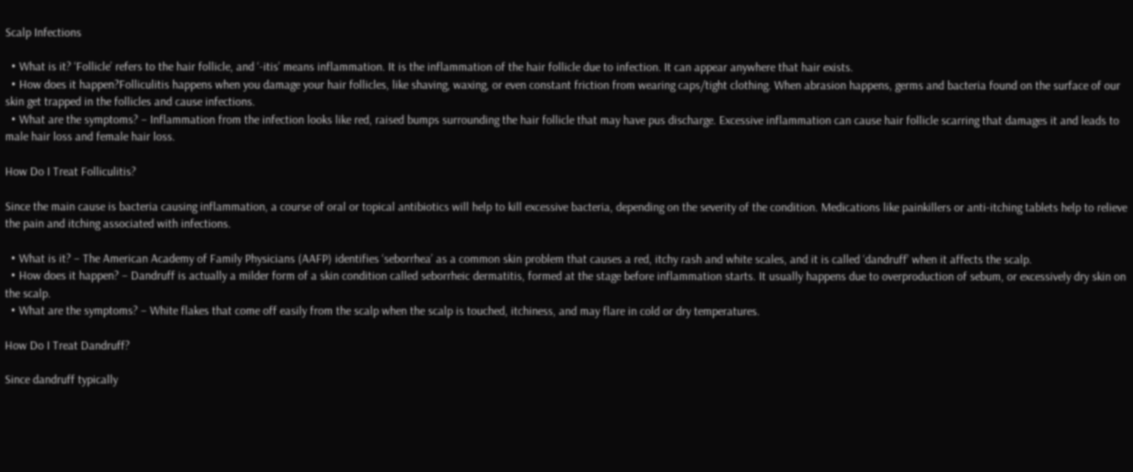Scalp Infections

  • What is it? ‘Follicle’ refers to the hair follicle, and ‘-itis’ means inflammation. It is the inflammation of the hair follicle due to infection. It can appear anywhere that hair exists.
  • How does it happen?Folliculitis happens when you damage your hair follicles, like shaving, waxing, or even constant friction from wearing caps/tight clothing. When abrasion happens, germs and bacteria found on the surface of our skin get trapped in the follicles and cause infections.
  • What are the symptoms? – Inflammation from the infection looks like red, raised bumps surrounding the hair follicle that may have pus discharge. Excessive inflammation can cause hair follicle scarring that damages it and leads to male hair loss and female hair loss.

How Do I Treat Folliculitis?

Since the main cause is bacteria causing inflammation, a course of oral or topical antibiotics will help to kill excessive bacteria, depending on the severity of the condition. Medications like painkillers or anti-itching tablets help to relieve the pain and itching associated with infections.

  • What is it? – The American Academy of Family Physicians (AAFP) identifies ‘seborrhea’ as a common skin problem that causes a red, itchy rash and white scales, and it is called ‘dandruff’ when it affects the scalp.
  • How does it happen? – Dandruff is actually a milder form of a skin condition called seborrheic dermatitis, formed at the stage before inflammation starts. It usually happens due to overproduction of sebum, or excessively dry skin on the scalp.
  • What are the symptoms? – White flakes that come off easily from the scalp when the scalp is touched, itchiness, and may flare in cold or dry temperatures.

How Do I Treat Dandruff?

Since dandruff typically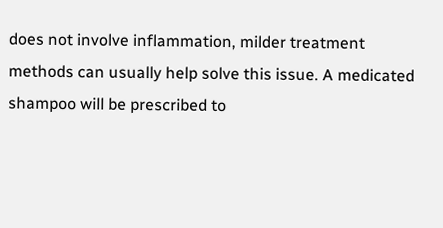does not involve inflammation, milder treatment methods can usually help solve this issue. A medicated shampoo will be prescribed to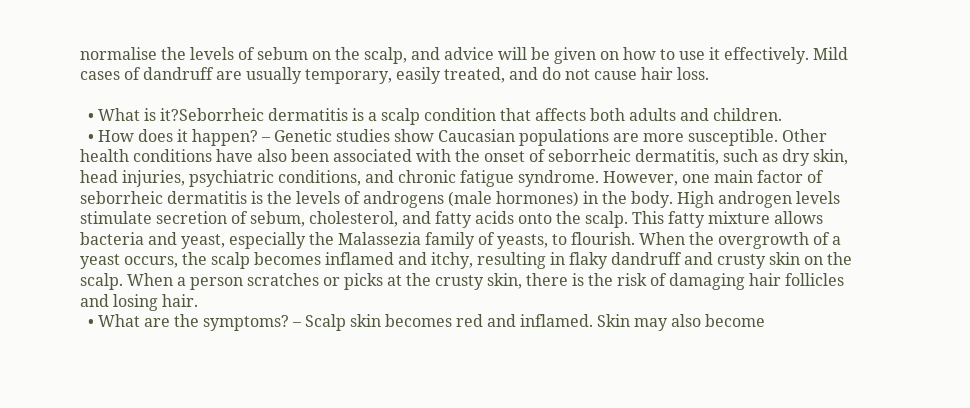normalise the levels of sebum on the scalp, and advice will be given on how to use it effectively. Mild cases of dandruff are usually temporary, easily treated, and do not cause hair loss.

  • What is it?Seborrheic dermatitis is a scalp condition that affects both adults and children.
  • How does it happen? – Genetic studies show Caucasian populations are more susceptible. Other health conditions have also been associated with the onset of seborrheic dermatitis, such as dry skin, head injuries, psychiatric conditions, and chronic fatigue syndrome. However, one main factor of seborrheic dermatitis is the levels of androgens (male hormones) in the body. High androgen levels stimulate secretion of sebum, cholesterol, and fatty acids onto the scalp. This fatty mixture allows bacteria and yeast, especially the Malassezia family of yeasts, to flourish. When the overgrowth of a yeast occurs, the scalp becomes inflamed and itchy, resulting in flaky dandruff and crusty skin on the scalp. When a person scratches or picks at the crusty skin, there is the risk of damaging hair follicles and losing hair.
  • What are the symptoms? – Scalp skin becomes red and inflamed. Skin may also become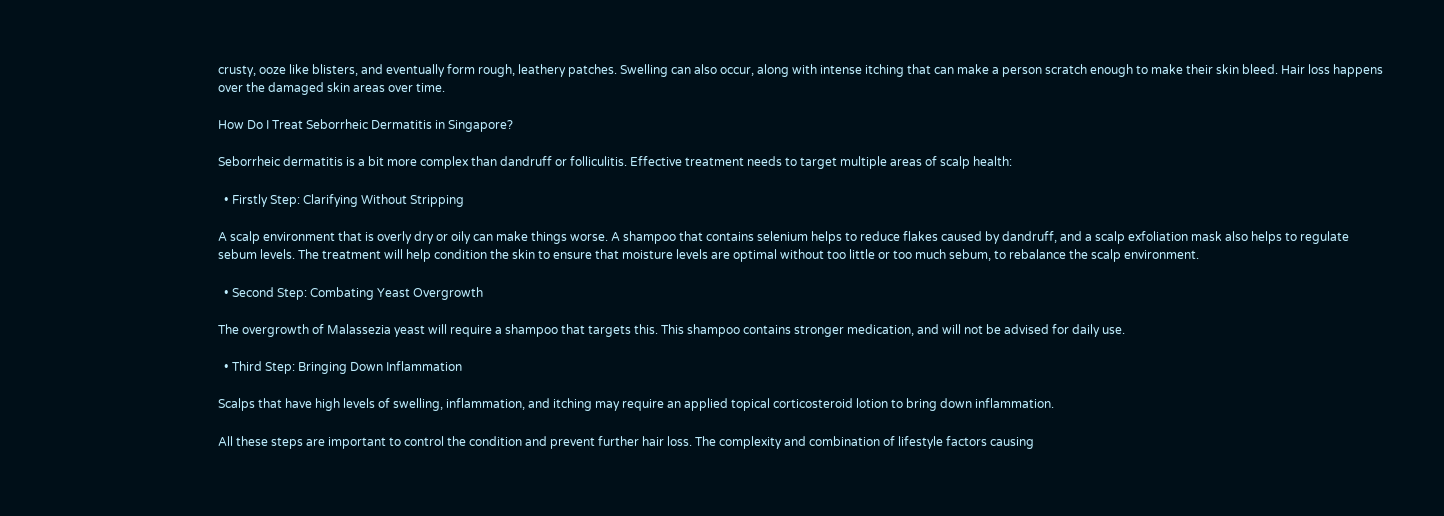crusty, ooze like blisters, and eventually form rough, leathery patches. Swelling can also occur, along with intense itching that can make a person scratch enough to make their skin bleed. Hair loss happens over the damaged skin areas over time.

How Do I Treat Seborrheic Dermatitis in Singapore?

Seborrheic dermatitis is a bit more complex than dandruff or folliculitis. Effective treatment needs to target multiple areas of scalp health:

  • Firstly Step: Clarifying Without Stripping

A scalp environment that is overly dry or oily can make things worse. A shampoo that contains selenium helps to reduce flakes caused by dandruff, and a scalp exfoliation mask also helps to regulate sebum levels. The treatment will help condition the skin to ensure that moisture levels are optimal without too little or too much sebum, to rebalance the scalp environment.

  • Second Step: Combating Yeast Overgrowth

The overgrowth of Malassezia yeast will require a shampoo that targets this. This shampoo contains stronger medication, and will not be advised for daily use.

  • Third Step: Bringing Down Inflammation

Scalps that have high levels of swelling, inflammation, and itching may require an applied topical corticosteroid lotion to bring down inflammation.

All these steps are important to control the condition and prevent further hair loss. The complexity and combination of lifestyle factors causing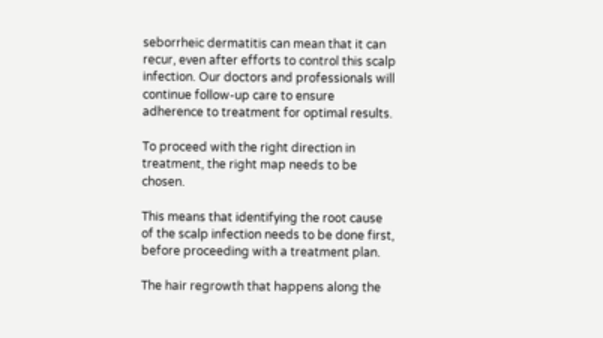seborrheic dermatitis can mean that it can recur, even after efforts to control this scalp infection. Our doctors and professionals will continue follow-up care to ensure adherence to treatment for optimal results.

To proceed with the right direction in treatment, the right map needs to be chosen.

This means that identifying the root cause of the scalp infection needs to be done first, before proceeding with a treatment plan.

The hair regrowth that happens along the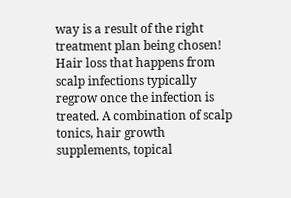way is a result of the right treatment plan being chosen! Hair loss that happens from scalp infections typically regrow once the infection is treated. A combination of scalp tonics, hair growth supplements, topical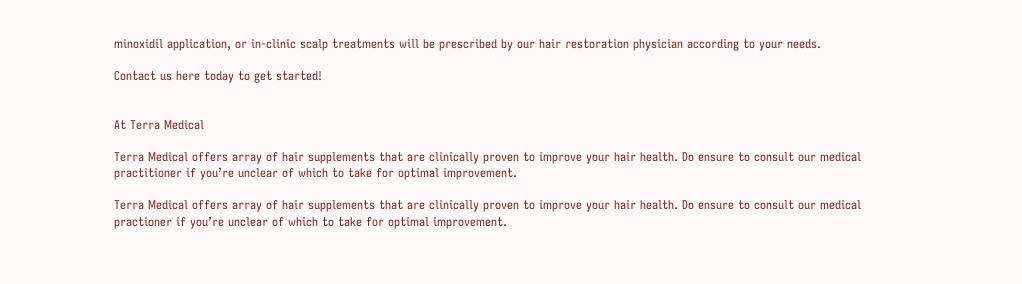minoxidil application, or in-clinic scalp treatments will be prescribed by our hair restoration physician according to your needs.

Contact us here today to get started!


At Terra Medical

Terra Medical offers array of hair supplements that are clinically proven to improve your hair health. Do ensure to consult our medical practitioner if you’re unclear of which to take for optimal improvement.

Terra Medical offers array of hair supplements that are clinically proven to improve your hair health. Do ensure to consult our medical practioner if you’re unclear of which to take for optimal improvement.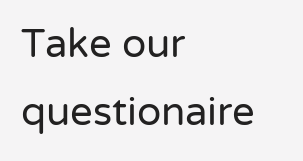Take our questionaire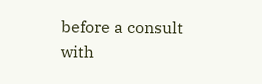before a consult with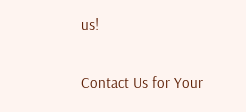us!


Contact Us for Your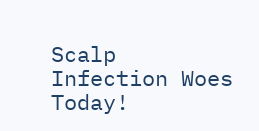Scalp Infection Woes Today!